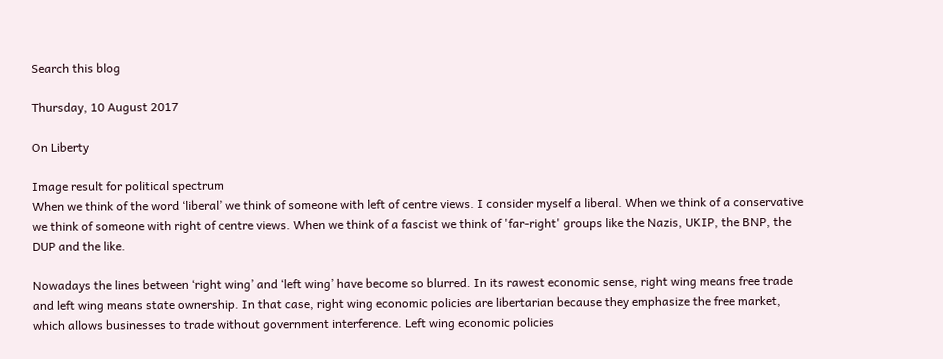Search this blog

Thursday, 10 August 2017

On Liberty

Image result for political spectrum
When we think of the word ‘liberal’ we think of someone with left of centre views. I consider myself a liberal. When we think of a conservative we think of someone with right of centre views. When we think of a fascist we think of 'far-right' groups like the Nazis, UKIP, the BNP, the DUP and the like.

Nowadays the lines between ‘right wing’ and ‘left wing’ have become so blurred. In its rawest economic sense, right wing means free trade and left wing means state ownership. In that case, right wing economic policies are libertarian because they emphasize the free market, which allows businesses to trade without government interference. Left wing economic policies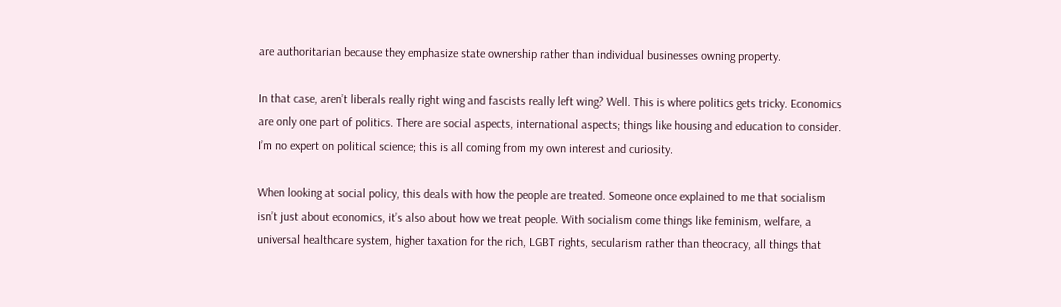are authoritarian because they emphasize state ownership rather than individual businesses owning property.

In that case, aren’t liberals really right wing and fascists really left wing? Well. This is where politics gets tricky. Economics are only one part of politics. There are social aspects, international aspects; things like housing and education to consider. I’m no expert on political science; this is all coming from my own interest and curiosity.

When looking at social policy, this deals with how the people are treated. Someone once explained to me that socialism isn’t just about economics, it’s also about how we treat people. With socialism come things like feminism, welfare, a universal healthcare system, higher taxation for the rich, LGBT rights, secularism rather than theocracy, all things that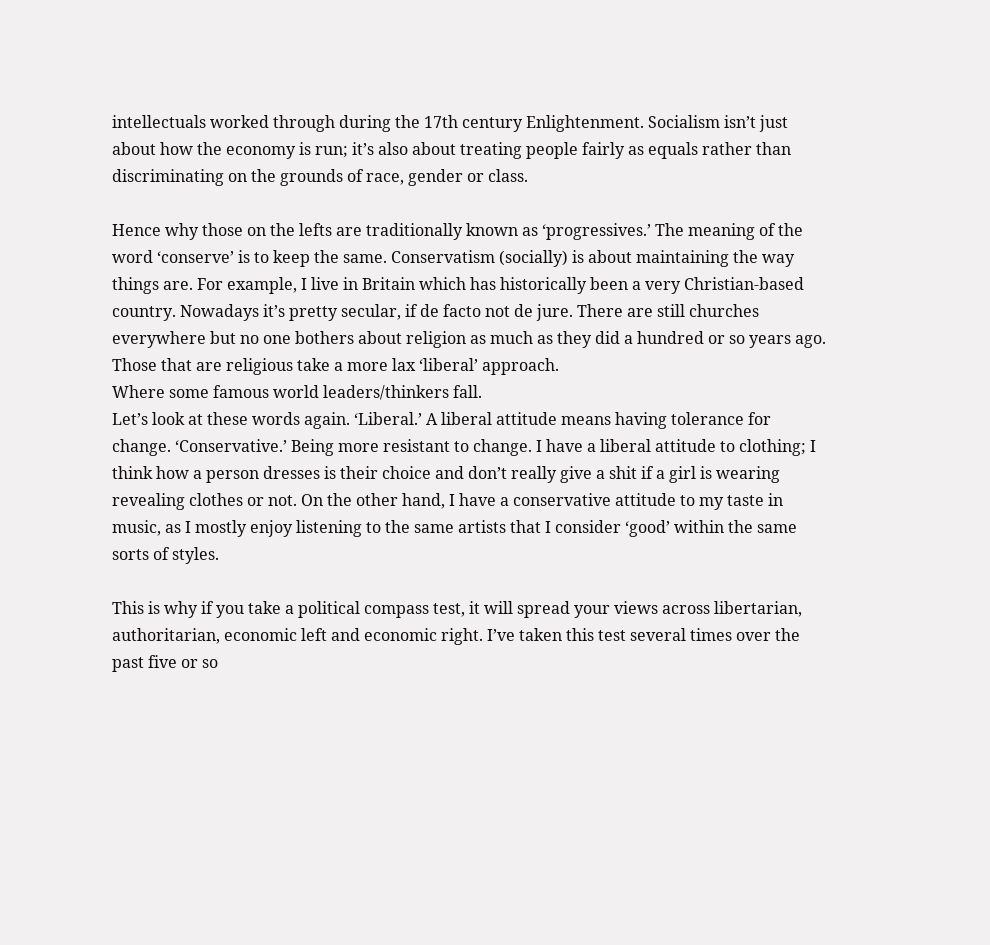intellectuals worked through during the 17th century Enlightenment. Socialism isn’t just about how the economy is run; it’s also about treating people fairly as equals rather than discriminating on the grounds of race, gender or class.

Hence why those on the lefts are traditionally known as ‘progressives.’ The meaning of the word ‘conserve’ is to keep the same. Conservatism (socially) is about maintaining the way things are. For example, I live in Britain which has historically been a very Christian-based country. Nowadays it’s pretty secular, if de facto not de jure. There are still churches everywhere but no one bothers about religion as much as they did a hundred or so years ago. Those that are religious take a more lax ‘liberal’ approach.
Where some famous world leaders/thinkers fall.
Let’s look at these words again. ‘Liberal.’ A liberal attitude means having tolerance for change. ‘Conservative.’ Being more resistant to change. I have a liberal attitude to clothing; I think how a person dresses is their choice and don’t really give a shit if a girl is wearing revealing clothes or not. On the other hand, I have a conservative attitude to my taste in music, as I mostly enjoy listening to the same artists that I consider ‘good’ within the same sorts of styles.

This is why if you take a political compass test, it will spread your views across libertarian, authoritarian, economic left and economic right. I’ve taken this test several times over the past five or so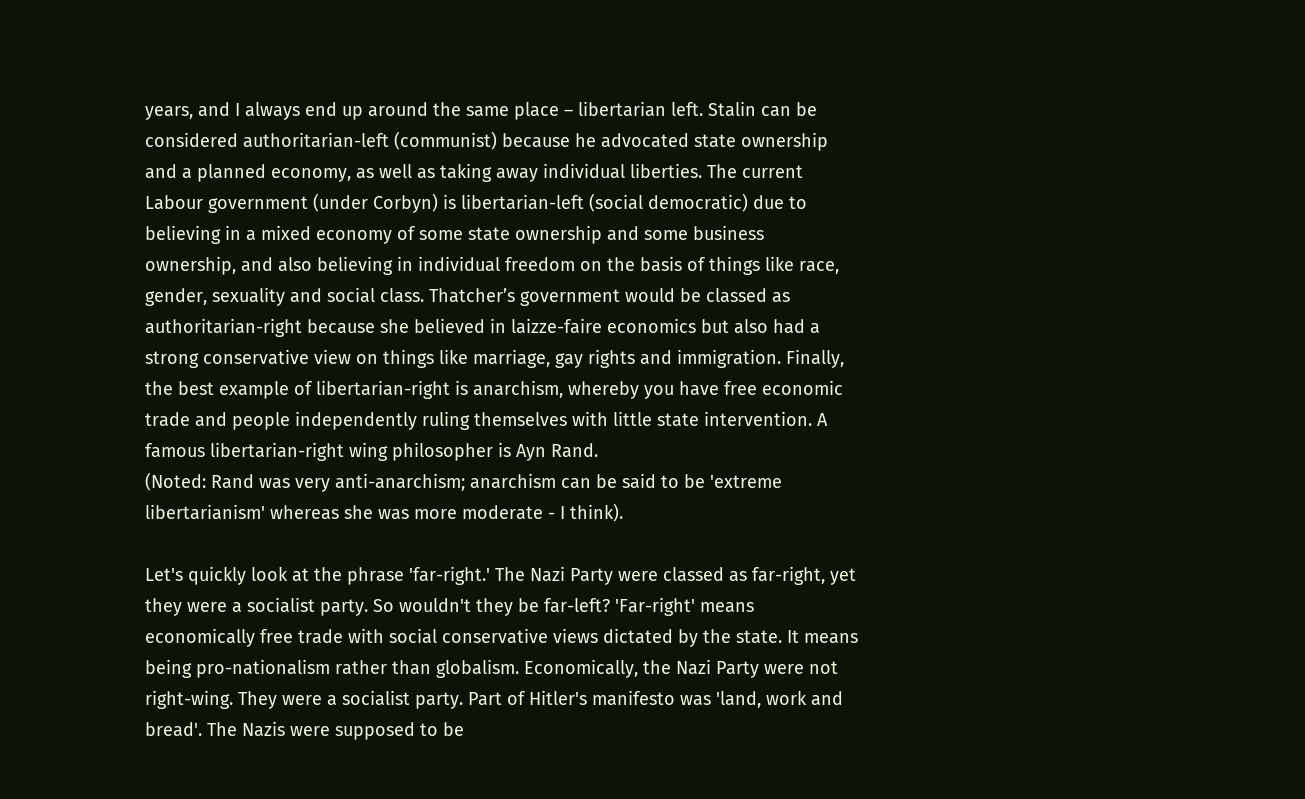years, and I always end up around the same place – libertarian left. Stalin can be considered authoritarian-left (communist) because he advocated state ownership and a planned economy, as well as taking away individual liberties. The current Labour government (under Corbyn) is libertarian-left (social democratic) due to believing in a mixed economy of some state ownership and some business ownership, and also believing in individual freedom on the basis of things like race, gender, sexuality and social class. Thatcher’s government would be classed as authoritarian-right because she believed in laizze-faire economics but also had a strong conservative view on things like marriage, gay rights and immigration. Finally, the best example of libertarian-right is anarchism, whereby you have free economic trade and people independently ruling themselves with little state intervention. A famous libertarian-right wing philosopher is Ayn Rand.
(Noted: Rand was very anti-anarchism; anarchism can be said to be 'extreme libertarianism' whereas she was more moderate - I think).

Let's quickly look at the phrase 'far-right.' The Nazi Party were classed as far-right, yet they were a socialist party. So wouldn't they be far-left? 'Far-right' means economically free trade with social conservative views dictated by the state. It means being pro-nationalism rather than globalism. Economically, the Nazi Party were not right-wing. They were a socialist party. Part of Hitler's manifesto was 'land, work and bread'. The Nazis were supposed to be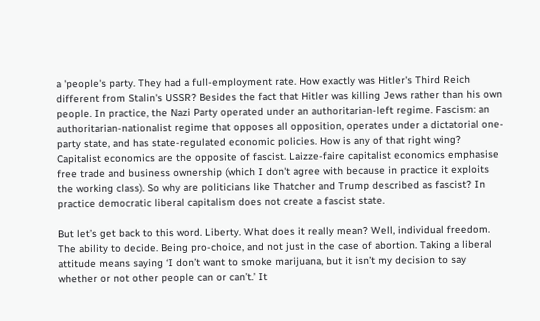a 'people's party. They had a full-employment rate. How exactly was Hitler's Third Reich different from Stalin's USSR? Besides the fact that Hitler was killing Jews rather than his own people. In practice, the Nazi Party operated under an authoritarian-left regime. Fascism: an authoritarian-nationalist regime that opposes all opposition, operates under a dictatorial one-party state, and has state-regulated economic policies. How is any of that right wing? Capitalist economics are the opposite of fascist. Laizze-faire capitalist economics emphasise free trade and business ownership (which I don't agree with because in practice it exploits the working class). So why are politicians like Thatcher and Trump described as fascist? In practice democratic liberal capitalism does not create a fascist state.

But let’s get back to this word. Liberty. What does it really mean? Well, individual freedom. The ability to decide. Being pro-choice, and not just in the case of abortion. Taking a liberal attitude means saying ‘I don’t want to smoke marijuana, but it isn’t my decision to say whether or not other people can or can’t.’ It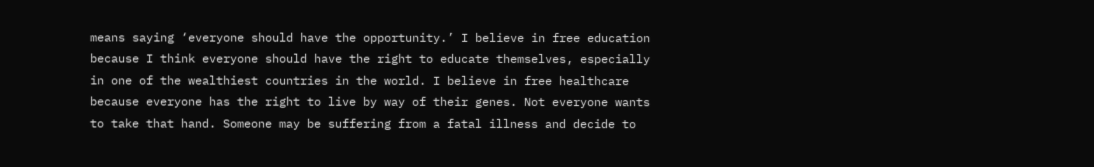means saying ‘everyone should have the opportunity.’ I believe in free education because I think everyone should have the right to educate themselves, especially in one of the wealthiest countries in the world. I believe in free healthcare because everyone has the right to live by way of their genes. Not everyone wants to take that hand. Someone may be suffering from a fatal illness and decide to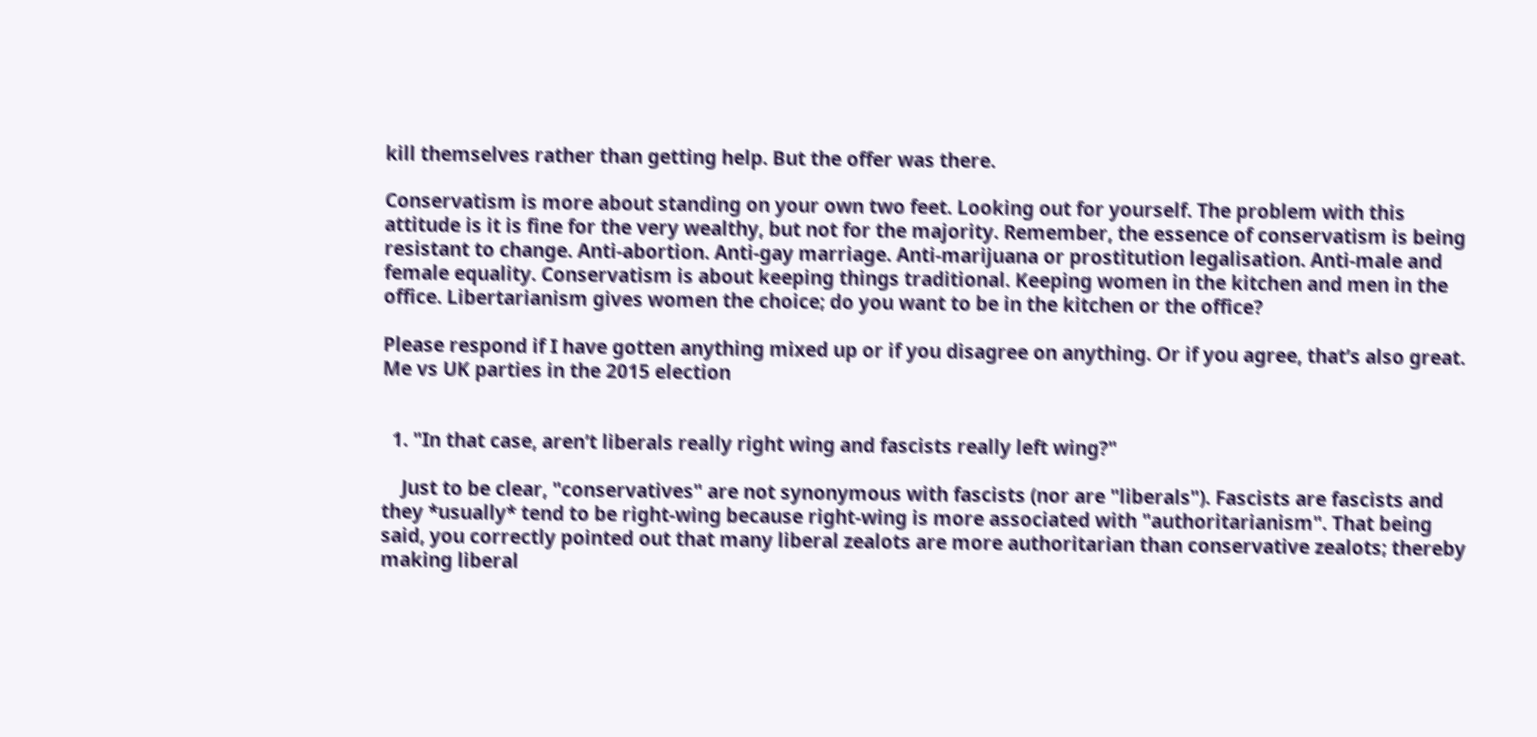kill themselves rather than getting help. But the offer was there.

Conservatism is more about standing on your own two feet. Looking out for yourself. The problem with this attitude is it is fine for the very wealthy, but not for the majority. Remember, the essence of conservatism is being resistant to change. Anti-abortion. Anti-gay marriage. Anti-marijuana or prostitution legalisation. Anti-male and female equality. Conservatism is about keeping things traditional. Keeping women in the kitchen and men in the office. Libertarianism gives women the choice; do you want to be in the kitchen or the office?

Please respond if I have gotten anything mixed up or if you disagree on anything. Or if you agree, that’s also great.
Me vs UK parties in the 2015 election


  1. "In that case, aren’t liberals really right wing and fascists really left wing?"

    Just to be clear, "conservatives" are not synonymous with fascists (nor are "liberals"). Fascists are fascists and they *usually* tend to be right-wing because right-wing is more associated with "authoritarianism". That being said, you correctly pointed out that many liberal zealots are more authoritarian than conservative zealots; thereby making liberal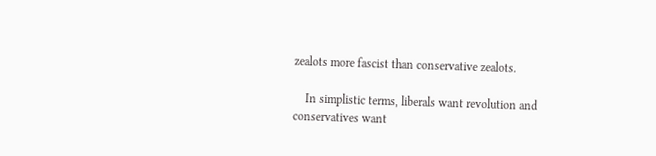zealots more fascist than conservative zealots.

    In simplistic terms, liberals want revolution and conservatives want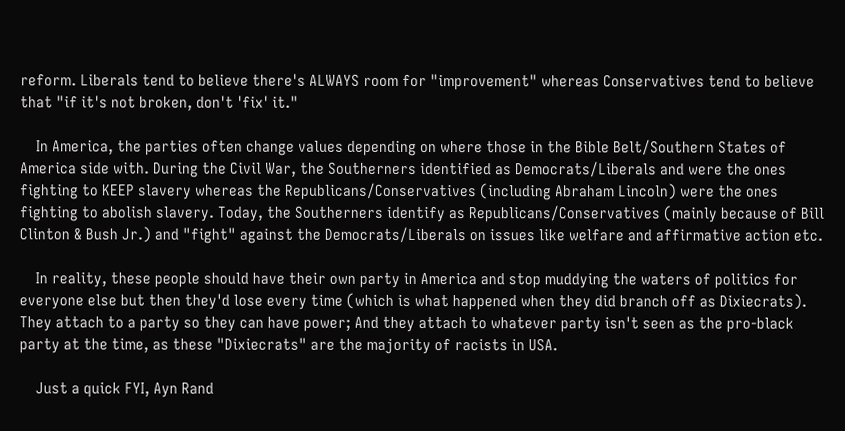reform. Liberals tend to believe there's ALWAYS room for "improvement" whereas Conservatives tend to believe that "if it's not broken, don't 'fix' it."

    In America, the parties often change values depending on where those in the Bible Belt/Southern States of America side with. During the Civil War, the Southerners identified as Democrats/Liberals and were the ones fighting to KEEP slavery whereas the Republicans/Conservatives (including Abraham Lincoln) were the ones fighting to abolish slavery. Today, the Southerners identify as Republicans/Conservatives (mainly because of Bill Clinton & Bush Jr.) and "fight" against the Democrats/Liberals on issues like welfare and affirmative action etc.

    In reality, these people should have their own party in America and stop muddying the waters of politics for everyone else but then they'd lose every time (which is what happened when they did branch off as Dixiecrats). They attach to a party so they can have power; And they attach to whatever party isn't seen as the pro-black party at the time, as these "Dixiecrats" are the majority of racists in USA.

    Just a quick FYI, Ayn Rand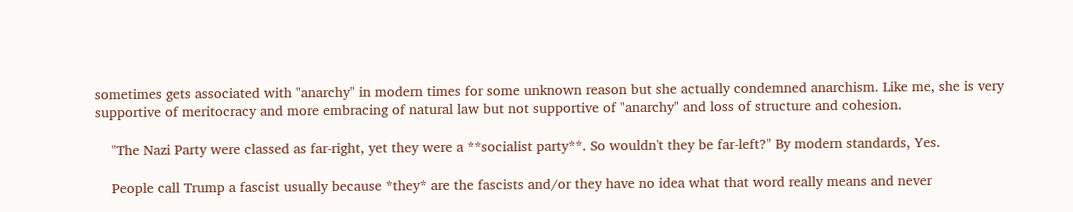sometimes gets associated with "anarchy" in modern times for some unknown reason but she actually condemned anarchism. Like me, she is very supportive of meritocracy and more embracing of natural law but not supportive of "anarchy" and loss of structure and cohesion.

    "The Nazi Party were classed as far-right, yet they were a **socialist party**. So wouldn't they be far-left?" By modern standards, Yes.

    People call Trump a fascist usually because *they* are the fascists and/or they have no idea what that word really means and never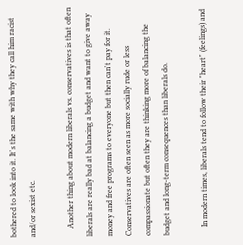bothered to look into it. It's the same with why they call him racist and/or sexist etc.

    Another thing about modern liberals vs. conservatives is that often liberals are really bad at balancing a budget and want to give away money and free programs to everyone but then can't pay for it. Conservatives are often seen as more socially rude or less compassionate but often they are thinking more of balancing the budget and long-term consequences than liberals do.

    In modern times, liberals tend to follow their "heart" (feelings) and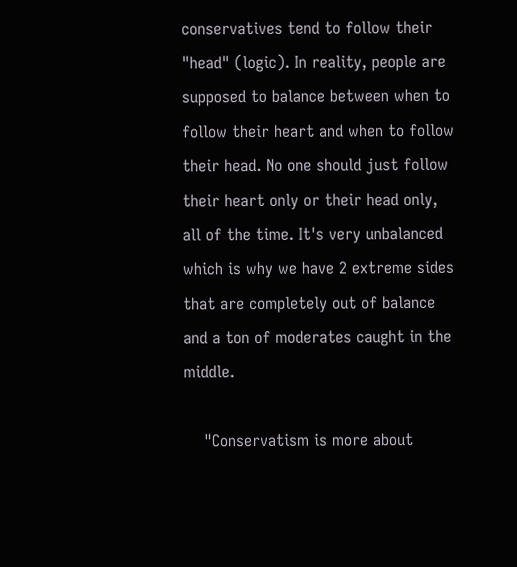conservatives tend to follow their "head" (logic). In reality, people are supposed to balance between when to follow their heart and when to follow their head. No one should just follow their heart only or their head only, all of the time. It's very unbalanced which is why we have 2 extreme sides that are completely out of balance and a ton of moderates caught in the middle.

    "Conservatism is more about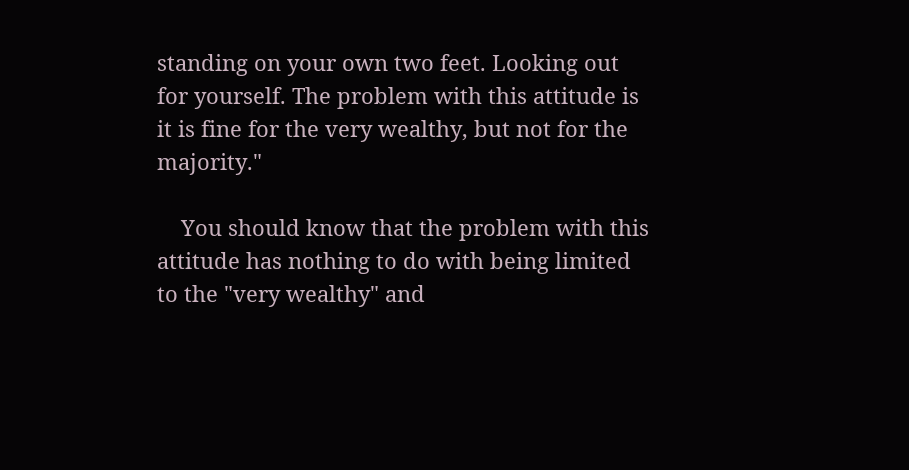standing on your own two feet. Looking out for yourself. The problem with this attitude is it is fine for the very wealthy, but not for the majority."

    You should know that the problem with this attitude has nothing to do with being limited to the "very wealthy" and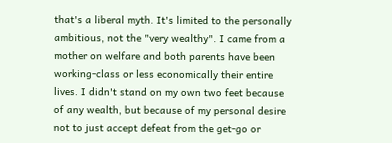that's a liberal myth. It's limited to the personally ambitious, not the "very wealthy". I came from a mother on welfare and both parents have been working-class or less economically their entire lives. I didn't stand on my own two feet because of any wealth, but because of my personal desire not to just accept defeat from the get-go or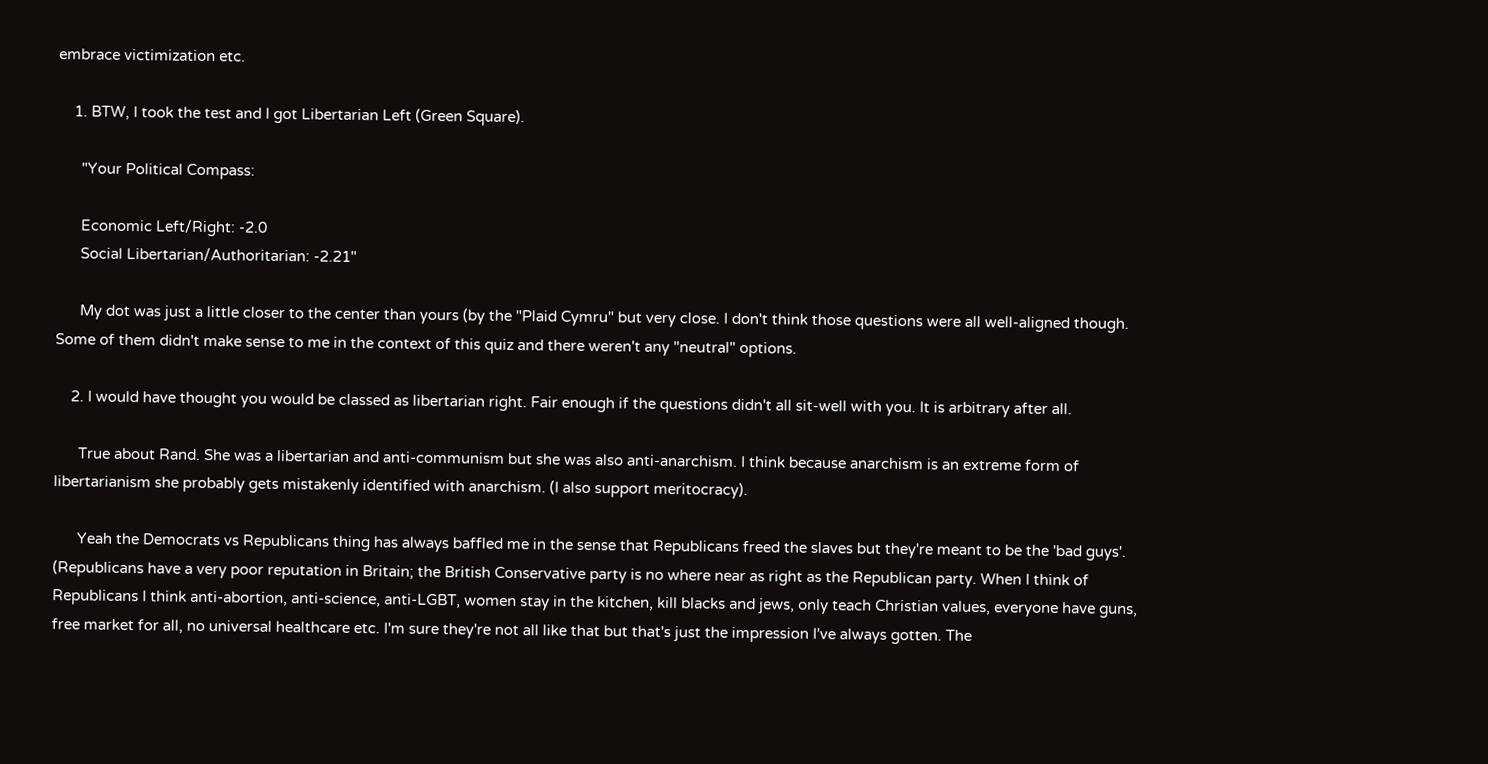embrace victimization etc.

    1. BTW, I took the test and I got Libertarian Left (Green Square).

      "Your Political Compass:

      Economic Left/Right: -2.0
      Social Libertarian/Authoritarian: -2.21"

      My dot was just a little closer to the center than yours (by the "Plaid Cymru" but very close. I don't think those questions were all well-aligned though. Some of them didn't make sense to me in the context of this quiz and there weren't any "neutral" options.

    2. I would have thought you would be classed as libertarian right. Fair enough if the questions didn't all sit-well with you. It is arbitrary after all.

      True about Rand. She was a libertarian and anti-communism but she was also anti-anarchism. I think because anarchism is an extreme form of libertarianism she probably gets mistakenly identified with anarchism. (I also support meritocracy).

      Yeah the Democrats vs Republicans thing has always baffled me in the sense that Republicans freed the slaves but they're meant to be the 'bad guys'. (Republicans have a very poor reputation in Britain; the British Conservative party is no where near as right as the Republican party. When I think of Republicans I think anti-abortion, anti-science, anti-LGBT, women stay in the kitchen, kill blacks and jews, only teach Christian values, everyone have guns, free market for all, no universal healthcare etc. I'm sure they're not all like that but that's just the impression I've always gotten. The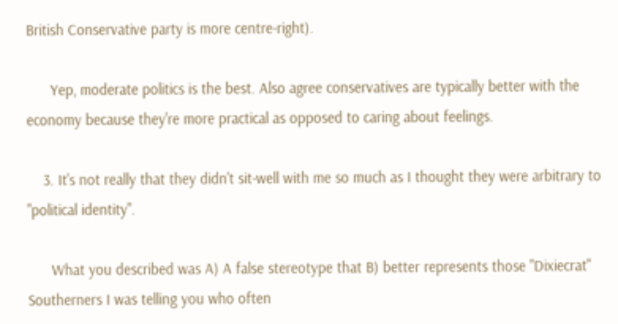British Conservative party is more centre-right).

      Yep, moderate politics is the best. Also agree conservatives are typically better with the economy because they're more practical as opposed to caring about feelings.

    3. It's not really that they didn't sit-well with me so much as I thought they were arbitrary to "political identity".

      What you described was A) A false stereotype that B) better represents those "Dixiecrat" Southerners I was telling you who often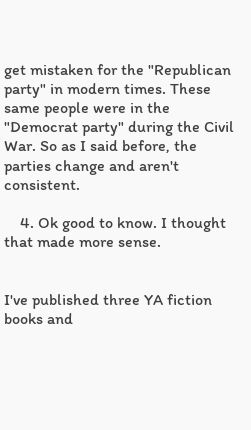get mistaken for the "Republican party" in modern times. These same people were in the "Democrat party" during the Civil War. So as I said before, the parties change and aren't consistent.

    4. Ok good to know. I thought that made more sense.


I've published three YA fiction books and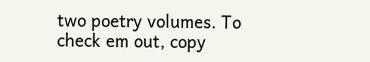two poetry volumes. To check em out, copy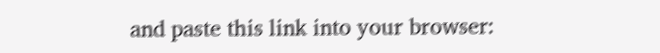and paste this link into your browser: